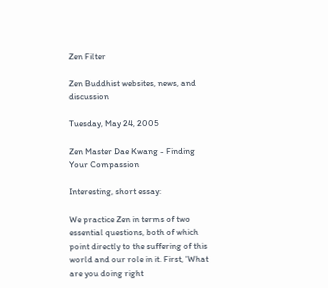Zen Filter

Zen Buddhist websites, news, and discussion

Tuesday, May 24, 2005

Zen Master Dae Kwang - Finding Your Compassion

Interesting, short essay:

We practice Zen in terms of two essential questions, both of which point directly to the suffering of this world and our role in it. First, 'What are you doing right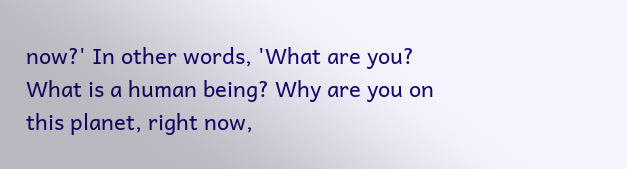now?' In other words, 'What are you? What is a human being? Why are you on this planet, right now,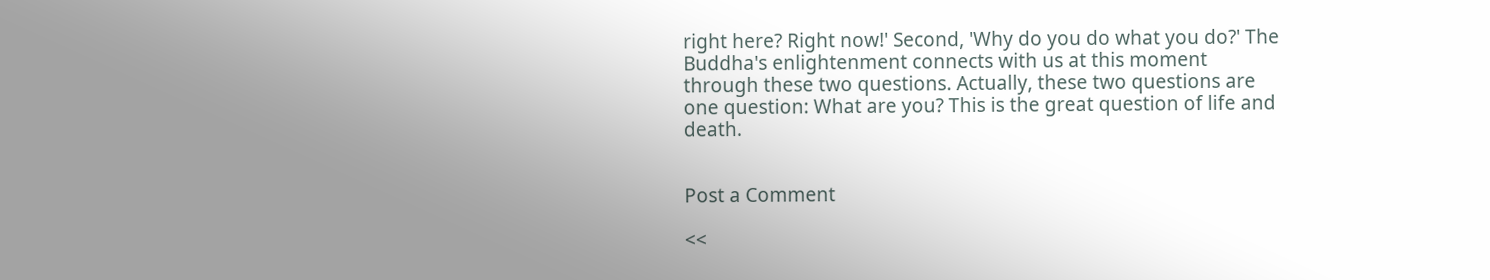right here? Right now!' Second, 'Why do you do what you do?' The Buddha's enlightenment connects with us at this moment through these two questions. Actually, these two questions are one question: What are you? This is the great question of life and death.


Post a Comment

<<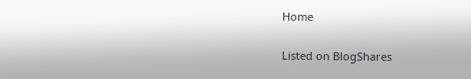Home

Listed on BlogShares